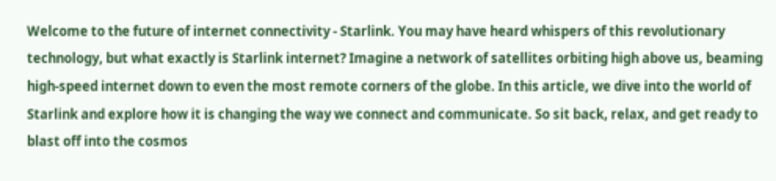Welcome to the future of internet connectivity - Starlink. You may have heard whispers of this revolutionary technology, but what exactly is Starlink internet? Imagine a network of satellites orbiting high above us, beaming high-speed internet down to even the most remote corners of the globe. In this article, we dive into the world of Starlink and explore how it is changing the way we connect and communicate. So sit back, relax, and get ready to blast off into the cosmos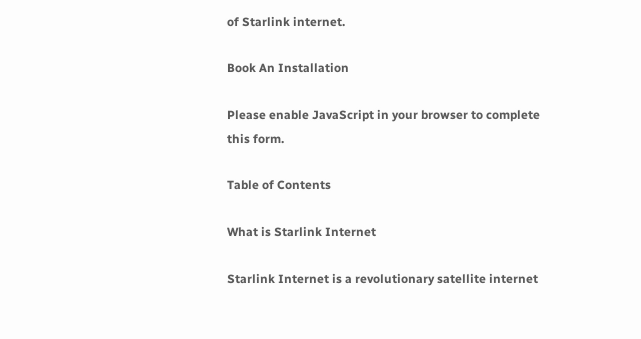of Starlink internet.

Book An Installation

Please enable JavaScript in your browser to complete this form.

Table of Contents

What is Starlink Internet

Starlink Internet is a revolutionary satellite internet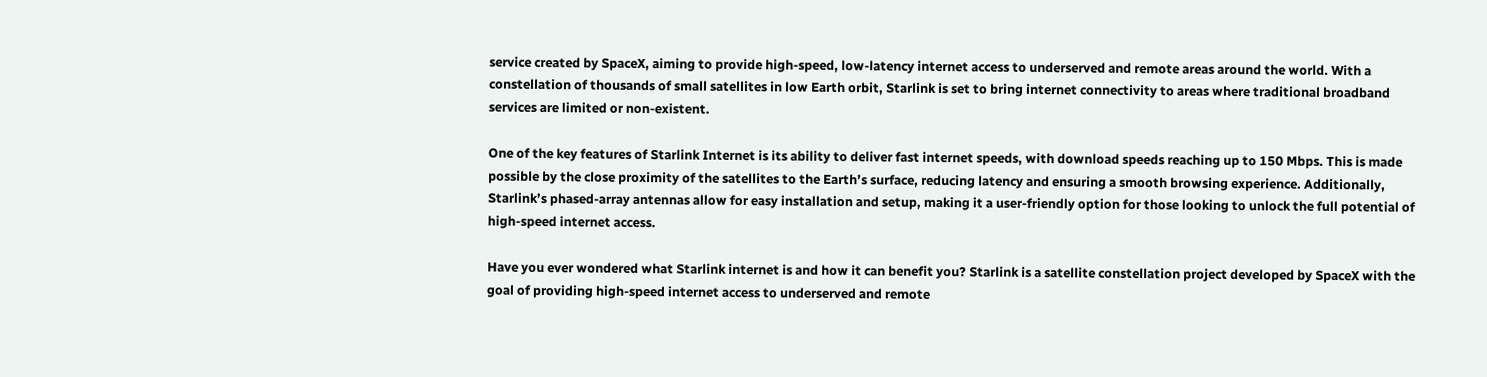service created by SpaceX, aiming to provide high-speed, low-latency internet access to underserved and remote areas around the world. With a constellation of thousands of small satellites in low Earth orbit, Starlink is set to bring internet connectivity to areas where traditional broadband services are limited or non-existent.

One of the key features of Starlink Internet is its ability to deliver fast internet speeds, with download speeds reaching up to 150 Mbps. This is made possible by the close proximity of the satellites to the Earth’s surface, reducing latency and ensuring a smooth browsing experience. Additionally, Starlink’s phased-array antennas allow for easy installation and setup, making it a user-friendly option for those looking to unlock the full potential of high-speed internet access.

Have you ever wondered what Starlink internet is and how it can benefit you? Starlink is a satellite constellation project developed by SpaceX with the goal of providing high-speed internet access to underserved and remote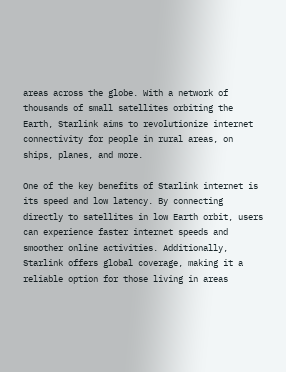areas across the globe. With a network of thousands of small satellites orbiting the Earth, Starlink aims to revolutionize internet connectivity for people in rural areas, on ships, planes, and more.

One of the key benefits of Starlink internet is its speed and low latency. By connecting directly to satellites in low Earth orbit, users can experience faster internet speeds and smoother online activities. Additionally, Starlink offers global coverage, making it a reliable option for those living in areas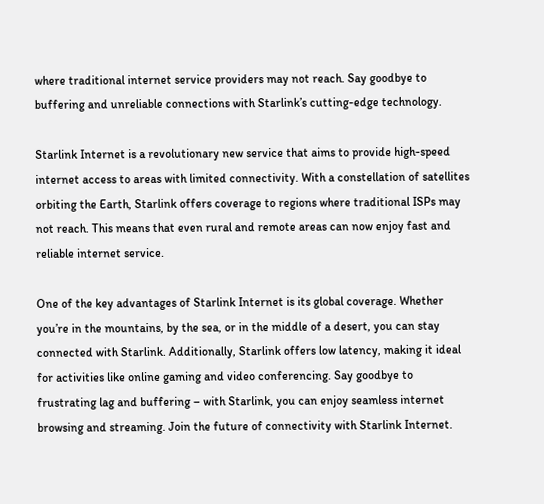where traditional internet service providers may not reach. Say goodbye to buffering and unreliable connections with Starlink’s cutting-edge technology.

Starlink Internet is a revolutionary new service that aims to provide high-speed internet access to areas with limited connectivity. With a constellation of satellites orbiting the Earth, Starlink offers coverage to regions where traditional ISPs may not reach. This means that even rural and remote areas can now enjoy fast and reliable internet service.

One of the key advantages of Starlink Internet is its global coverage. Whether you’re in the mountains, by the sea, or in the middle of a desert, you can stay connected with Starlink. Additionally, Starlink offers low latency, making it ideal for activities like online gaming and video conferencing. Say goodbye to frustrating lag and buffering – with Starlink, you can enjoy seamless internet browsing and streaming. Join the future of connectivity with Starlink Internet.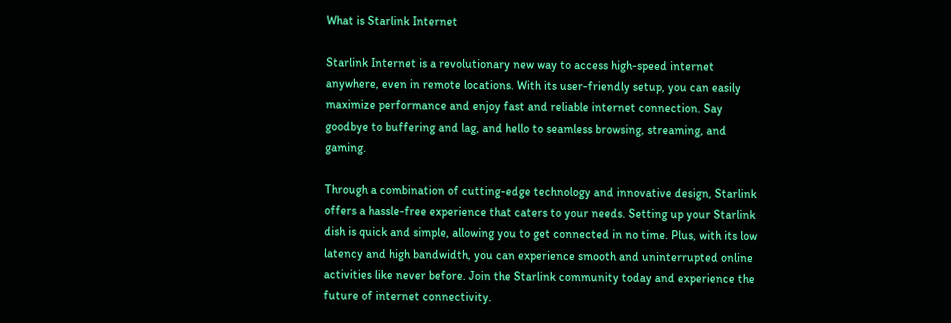What is Starlink Internet

Starlink Internet is a revolutionary new way to access high-speed internet anywhere, even in remote locations. With its user-friendly setup, you can easily maximize performance and enjoy fast and reliable internet connection. Say goodbye to buffering and lag, and hello to seamless browsing, streaming, and gaming.

Through a combination of cutting-edge technology and innovative design, Starlink offers a hassle-free experience that caters to your needs. Setting up your Starlink dish is quick and simple, allowing you to get connected in no time. Plus, with its low latency and high bandwidth, you can experience smooth and uninterrupted online activities like never before. Join the Starlink community today and experience the future of internet connectivity.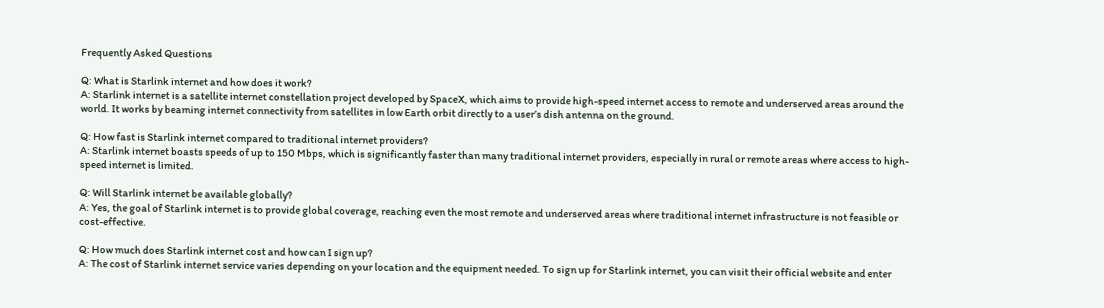Frequently Asked Questions

Q: What is Starlink internet and how does it work?
A: Starlink internet is a satellite internet constellation project developed by SpaceX, which aims to provide high-speed internet access to remote and underserved areas around the world. It works by beaming internet connectivity from satellites in low Earth orbit directly to a user’s dish antenna on the ground.

Q: How fast is Starlink internet compared to traditional internet providers?
A: Starlink internet boasts speeds of up to 150 Mbps, which is significantly faster than many traditional internet providers, especially in rural or remote areas where access to high-speed internet is limited.

Q: Will Starlink internet be available globally?
A: Yes, the goal of Starlink internet is to provide global coverage, reaching even the most remote and underserved areas where traditional internet infrastructure is not feasible or cost-effective.

Q: How much does Starlink internet cost and how can I sign up?
A: The cost of Starlink internet service varies depending on your location and the equipment needed. To sign up for Starlink internet, you can visit their official website and enter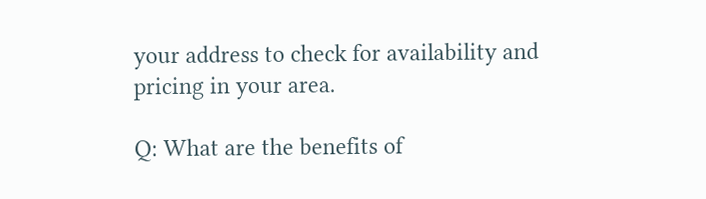your address to check for availability and pricing in your area.

Q: What are the benefits of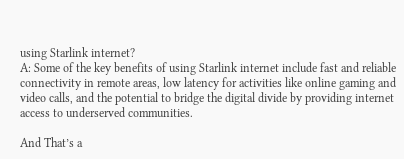using Starlink internet?
A: Some of the key benefits of using Starlink internet include fast and reliable connectivity in remote areas, low latency for activities like online gaming and video calls, and the potential to bridge the digital divide by providing internet access to underserved communities.

And That’s a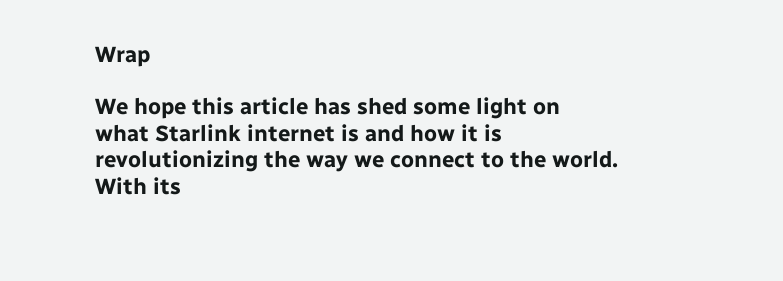Wrap

We hope this article has shed some light on what Starlink internet is and how it is revolutionizing the way we connect to the world. With its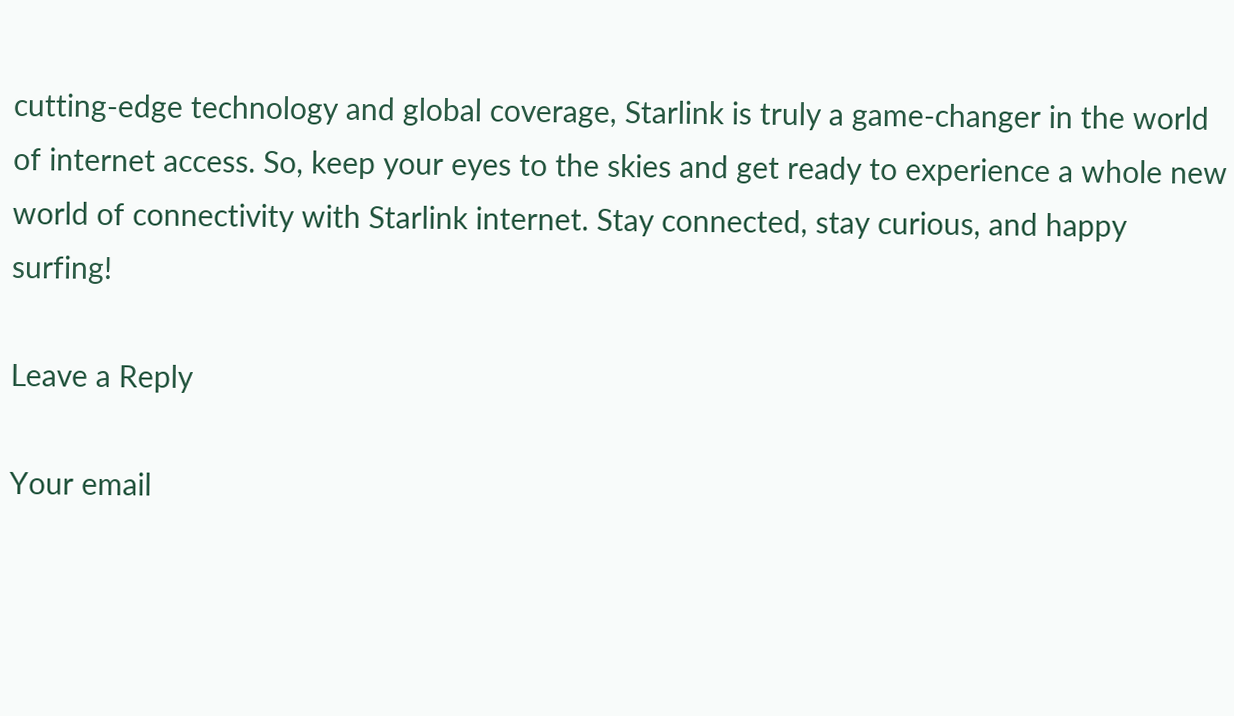cutting-edge technology and global coverage, Starlink is truly a game-changer in the world of internet access. So, keep your eyes to the skies and get ready to experience a whole new world of connectivity with Starlink internet. Stay connected, stay curious, and happy surfing!

Leave a Reply

Your email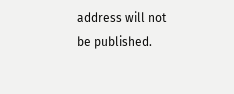address will not be published.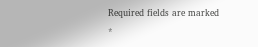Required fields are marked *